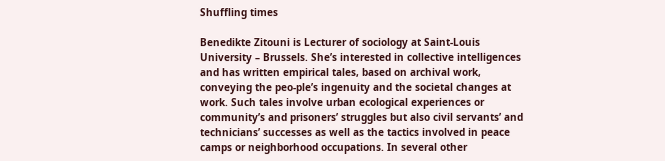Shuffling times

Benedikte Zitouni is Lecturer of sociology at Saint-Louis University – Brussels. She’s interested in collective intelligences and has written empirical tales, based on archival work, conveying the peo-ple’s ingenuity and the societal changes at work. Such tales involve urban ecological experiences or community’s and prisoners’ struggles but also civil servants’ and technicians’ successes as well as the tactics involved in peace camps or neighborhood occupations. In several other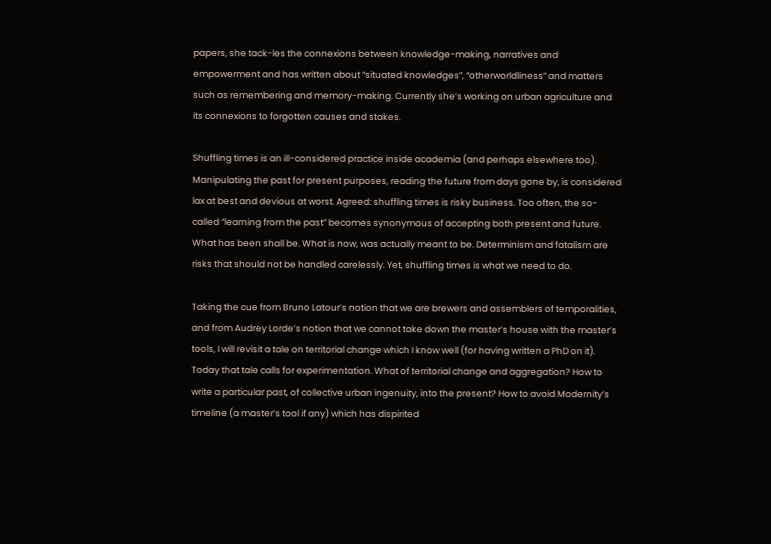papers, she tack-les the connexions between knowledge-making, narratives and empowerment and has written about “situated knowledges”, “otherworldliness” and matters such as remembering and memory-making. Currently she’s working on urban agriculture and its connexions to forgotten causes and stakes.

Shuffling times is an ill-considered practice inside academia (and perhaps elsewhere too). Manipulating the past for present purposes, reading the future from days gone by, is considered lax at best and devious at worst. Agreed: shuffling times is risky business. Too often, the so-called “learning from the past” becomes synonymous of accepting both present and future. What has been shall be. What is now, was actually meant to be. Determinism and fatalism are risks that should not be handled carelessly. Yet, shuffling times is what we need to do.

Taking the cue from Bruno Latour’s notion that we are brewers and assemblers of temporalities, and from Audrey Lorde’s notion that we cannot take down the master’s house with the master’s tools, I will revisit a tale on territorial change which I know well (for having written a PhD on it). Today that tale calls for experimentation. What of territorial change and aggregation? How to write a particular past, of collective urban ingenuity, into the present? How to avoid Modernity’s timeline (a master’s tool if any) which has dispirited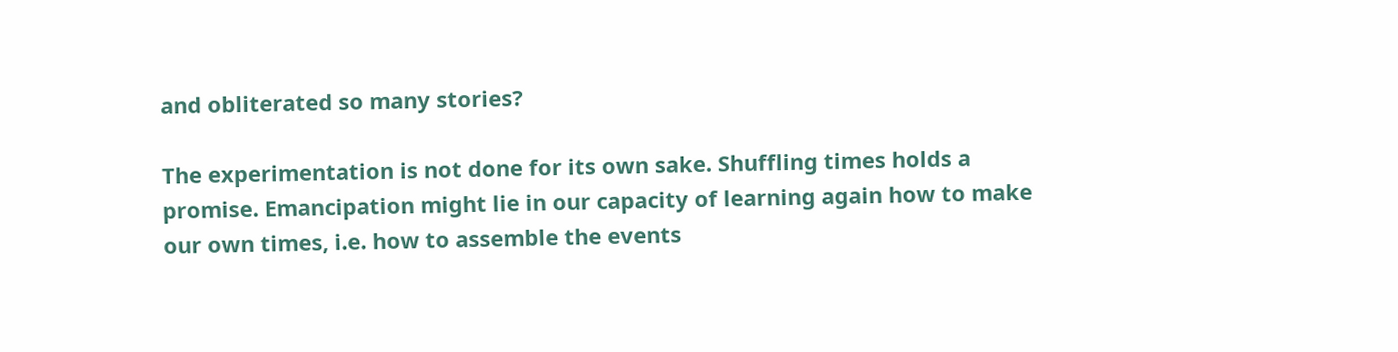and obliterated so many stories?

The experimentation is not done for its own sake. Shuffling times holds a promise. Emancipation might lie in our capacity of learning again how to make our own times, i.e. how to assemble the events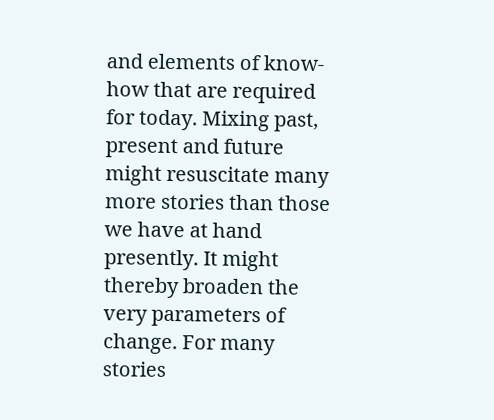and elements of know-how that are required for today. Mixing past, present and future might resuscitate many more stories than those we have at hand presently. It might thereby broaden the very parameters of change. For many stories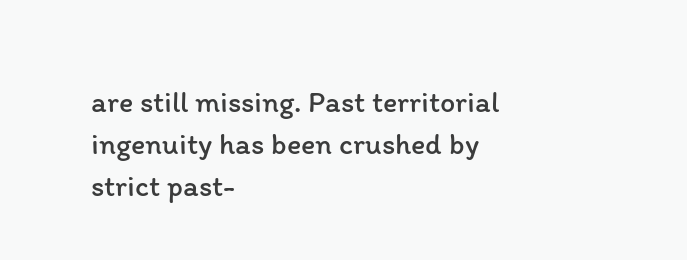are still missing. Past territorial ingenuity has been crushed by strict past-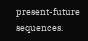present-future sequences.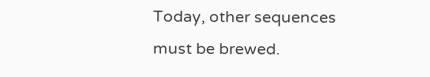Today, other sequences must be brewed.